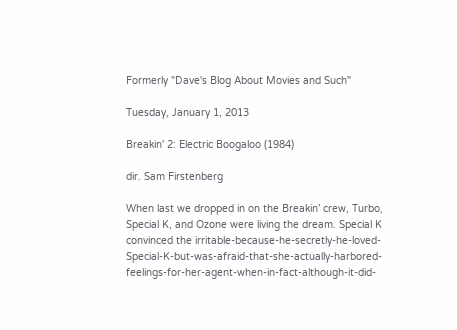Formerly "Dave's Blog About Movies and Such"

Tuesday, January 1, 2013

Breakin' 2: Electric Boogaloo (1984)

dir. Sam Firstenberg

When last we dropped in on the Breakin’ crew, Turbo, Special K, and Ozone were living the dream. Special K convinced the irritable-because-he-secretly-he-loved-Special-K-but-was-afraid-that-she-actually-harbored-feelings-for-her-agent-when-in-fact-although-it-did-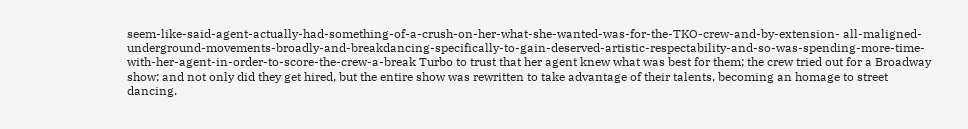seem-like-said-agent-actually-had-something-of-a-crush-on-her-what-she-wanted-was-for-the-TKO-crew-and-by-extension- all-maligned-underground-movements-broadly-and-breakdancing-specifically-to-gain-deserved-artistic-respectability-and-so-was-spending-more-time-with-her-agent-in-order-to-score-the-crew-a-break Turbo to trust that her agent knew what was best for them; the crew tried out for a Broadway show; and not only did they get hired, but the entire show was rewritten to take advantage of their talents, becoming an homage to street dancing.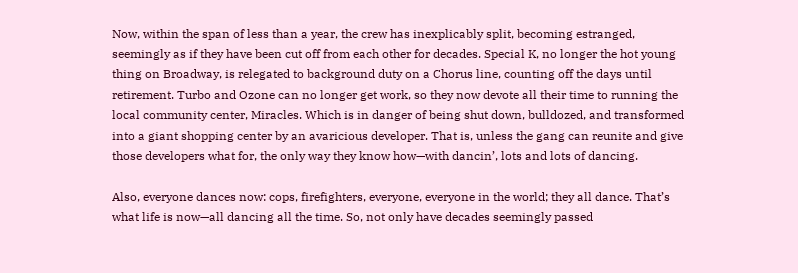Now, within the span of less than a year, the crew has inexplicably split, becoming estranged, seemingly as if they have been cut off from each other for decades. Special K, no longer the hot young thing on Broadway, is relegated to background duty on a Chorus line, counting off the days until retirement. Turbo and Ozone can no longer get work, so they now devote all their time to running the local community center, Miracles. Which is in danger of being shut down, bulldozed, and transformed into a giant shopping center by an avaricious developer. That is, unless the gang can reunite and give those developers what for, the only way they know how—with dancin’, lots and lots of dancing.

Also, everyone dances now: cops, firefighters, everyone, everyone in the world; they all dance. That’s what life is now—all dancing all the time. So, not only have decades seemingly passed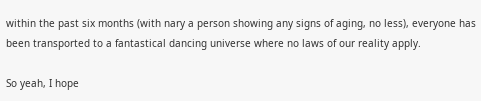within the past six months (with nary a person showing any signs of aging, no less), everyone has been transported to a fantastical dancing universe where no laws of our reality apply.

So yeah, I hope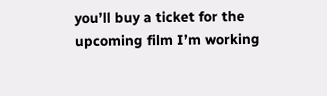you’ll buy a ticket for the upcoming film I’m working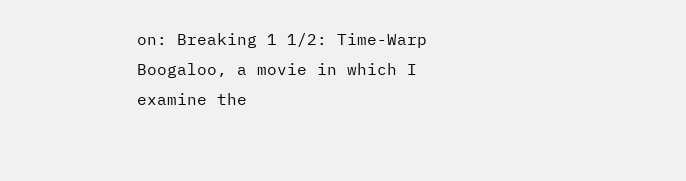on: Breaking 1 1/2: Time-Warp Boogaloo, a movie in which I examine the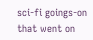sci-fi goings-on that went on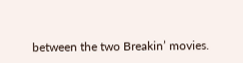between the two Breakin’ movies.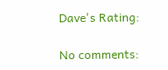Dave's Rating:

No comments: